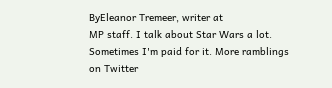ByEleanor Tremeer, writer at
MP staff. I talk about Star Wars a lot. Sometimes I'm paid for it. More ramblings on Twitter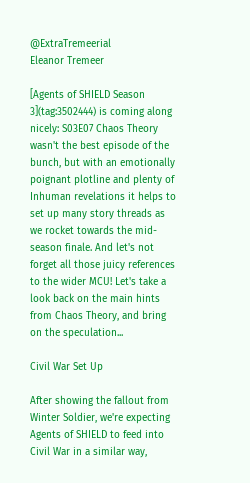@ExtraTremeerial
Eleanor Tremeer

[Agents of SHIELD Season 3](tag:3502444) is coming along nicely: S03E07 Chaos Theory wasn't the best episode of the bunch, but with an emotionally poignant plotline and plenty of Inhuman revelations it helps to set up many story threads as we rocket towards the mid-season finale. And let's not forget all those juicy references to the wider MCU! Let's take a look back on the main hints from Chaos Theory, and bring on the speculation...

Civil War Set Up

After showing the fallout from Winter Soldier, we're expecting Agents of SHIELD to feed into Civil War in a similar way,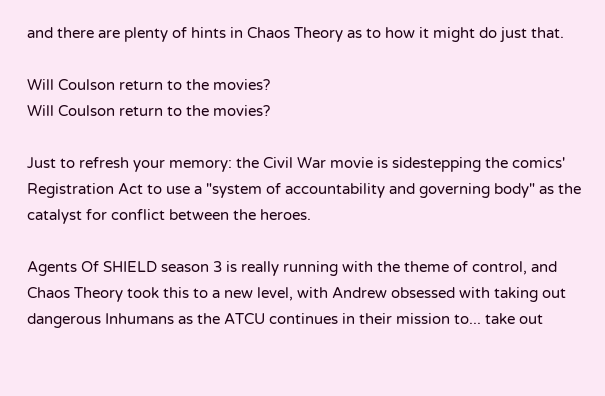and there are plenty of hints in Chaos Theory as to how it might do just that.

Will Coulson return to the movies?
Will Coulson return to the movies?

Just to refresh your memory: the Civil War movie is sidestepping the comics' Registration Act to use a "system of accountability and governing body" as the catalyst for conflict between the heroes.

Agents Of SHIELD season 3 is really running with the theme of control, and Chaos Theory took this to a new level, with Andrew obsessed with taking out dangerous Inhumans as the ATCU continues in their mission to... take out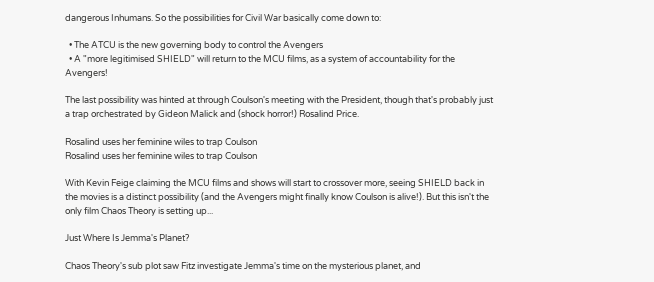dangerous Inhumans. So the possibilities for Civil War basically come down to:

  • The ATCU is the new governing body to control the Avengers
  • A "more legitimised SHIELD" will return to the MCU films, as a system of accountability for the Avengers!

The last possibility was hinted at through Coulson's meeting with the President, though that's probably just a trap orchestrated by Gideon Malick and (shock horror!) Rosalind Price.

Rosalind uses her feminine wiles to trap Coulson
Rosalind uses her feminine wiles to trap Coulson

With Kevin Feige claiming the MCU films and shows will start to crossover more, seeing SHIELD back in the movies is a distinct possibility (and the Avengers might finally know Coulson is alive!). But this isn't the only film Chaos Theory is setting up...

Just Where Is Jemma's Planet?

Chaos Theory's sub plot saw Fitz investigate Jemma's time on the mysterious planet, and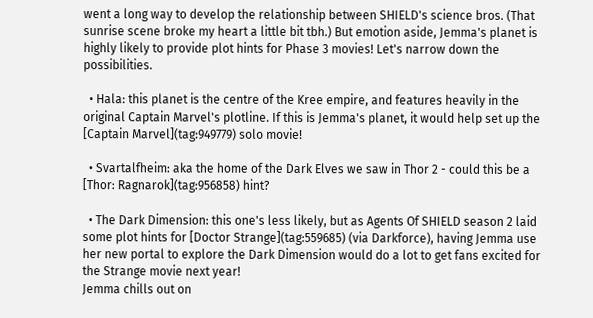went a long way to develop the relationship between SHIELD's science bros. (That sunrise scene broke my heart a little bit tbh.) But emotion aside, Jemma's planet is highly likely to provide plot hints for Phase 3 movies! Let's narrow down the possibilities.

  • Hala: this planet is the centre of the Kree empire, and features heavily in the original Captain Marvel's plotline. If this is Jemma's planet, it would help set up the [Captain Marvel](tag:949779) solo movie!

  • Svartalfheim: aka the home of the Dark Elves we saw in Thor 2 - could this be a [Thor: Ragnarok](tag:956858) hint?

  • The Dark Dimension: this one's less likely, but as Agents Of SHIELD season 2 laid some plot hints for [Doctor Strange](tag:559685) (via Darkforce), having Jemma use her new portal to explore the Dark Dimension would do a lot to get fans excited for the Strange movie next year!
Jemma chills out on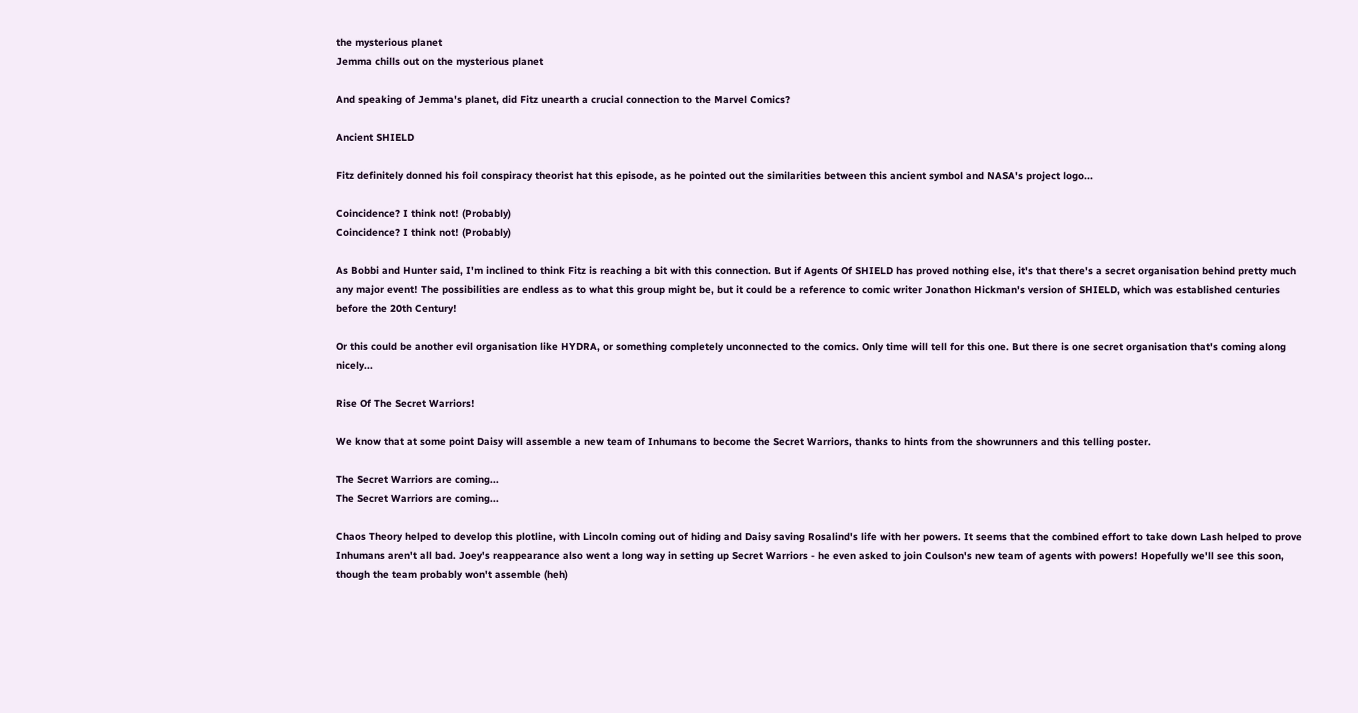the mysterious planet
Jemma chills out on the mysterious planet

And speaking of Jemma's planet, did Fitz unearth a crucial connection to the Marvel Comics?

Ancient SHIELD

Fitz definitely donned his foil conspiracy theorist hat this episode, as he pointed out the similarities between this ancient symbol and NASA's project logo...

Coincidence? I think not! (Probably)
Coincidence? I think not! (Probably)

As Bobbi and Hunter said, I'm inclined to think Fitz is reaching a bit with this connection. But if Agents Of SHIELD has proved nothing else, it's that there's a secret organisation behind pretty much any major event! The possibilities are endless as to what this group might be, but it could be a reference to comic writer Jonathon Hickman's version of SHIELD, which was established centuries before the 20th Century!

Or this could be another evil organisation like HYDRA, or something completely unconnected to the comics. Only time will tell for this one. But there is one secret organisation that's coming along nicely...

Rise Of The Secret Warriors!

We know that at some point Daisy will assemble a new team of Inhumans to become the Secret Warriors, thanks to hints from the showrunners and this telling poster.

The Secret Warriors are coming...
The Secret Warriors are coming...

Chaos Theory helped to develop this plotline, with Lincoln coming out of hiding and Daisy saving Rosalind's life with her powers. It seems that the combined effort to take down Lash helped to prove Inhumans aren't all bad. Joey's reappearance also went a long way in setting up Secret Warriors - he even asked to join Coulson's new team of agents with powers! Hopefully we'll see this soon, though the team probably won't assemble (heh)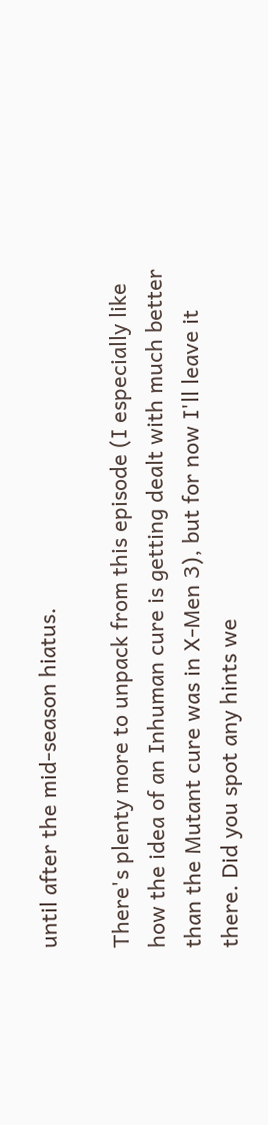until after the mid-season hiatus.

There's plenty more to unpack from this episode (I especially like how the idea of an Inhuman cure is getting dealt with much better than the Mutant cure was in X-Men 3), but for now I'll leave it there. Did you spot any hints we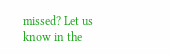missed? Let us know in the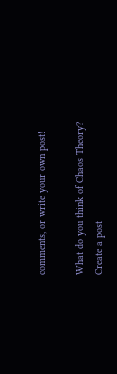comments, or write your own post!

What do you think of Chaos Theory?
Create a post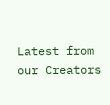Latest from our Creators